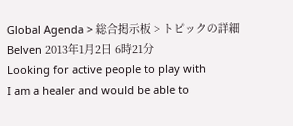Global Agenda > 総合掲示板 > トピックの詳細
Belven 2013年1月2日 6時21分
Looking for active people to play with
I am a healer and would be able to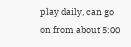play daily, can go on from about 5:00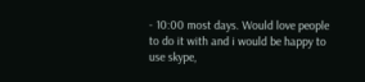- 10:00 most days. Would love people to do it with and i would be happy to use skype,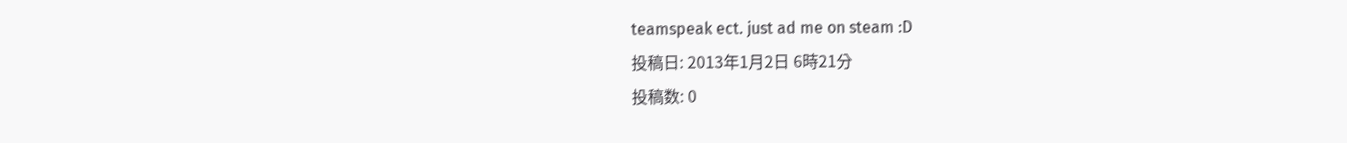teamspeak ect. just ad me on steam :D
投稿日: 2013年1月2日 6時21分
投稿数: 0